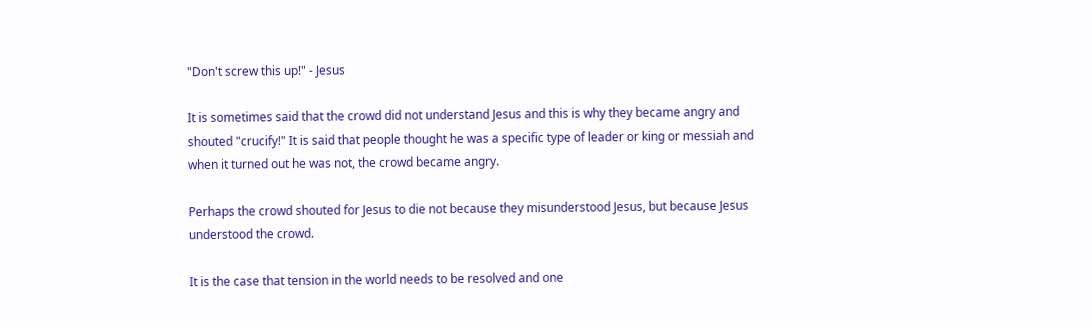"Don't screw this up!" - Jesus

It is sometimes said that the crowd did not understand Jesus and this is why they became angry and shouted "crucify!" It is said that people thought he was a specific type of leader or king or messiah and when it turned out he was not, the crowd became angry.

Perhaps the crowd shouted for Jesus to die not because they misunderstood Jesus, but because Jesus understood the crowd.

It is the case that tension in the world needs to be resolved and one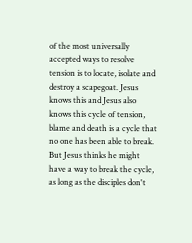of the most universally accepted ways to resolve tension is to locate, isolate and destroy a scapegoat. Jesus knows this and Jesus also knows this cycle of tension, blame and death is a cycle that no one has been able to break. But Jesus thinks he might have a way to break the cycle, as long as the disciples don't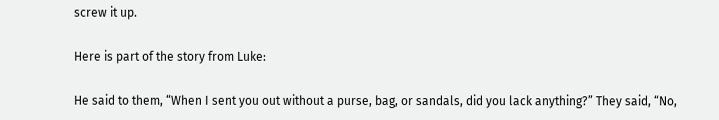screw it up.

Here is part of the story from Luke:

He said to them, “When I sent you out without a purse, bag, or sandals, did you lack anything?” They said, “No,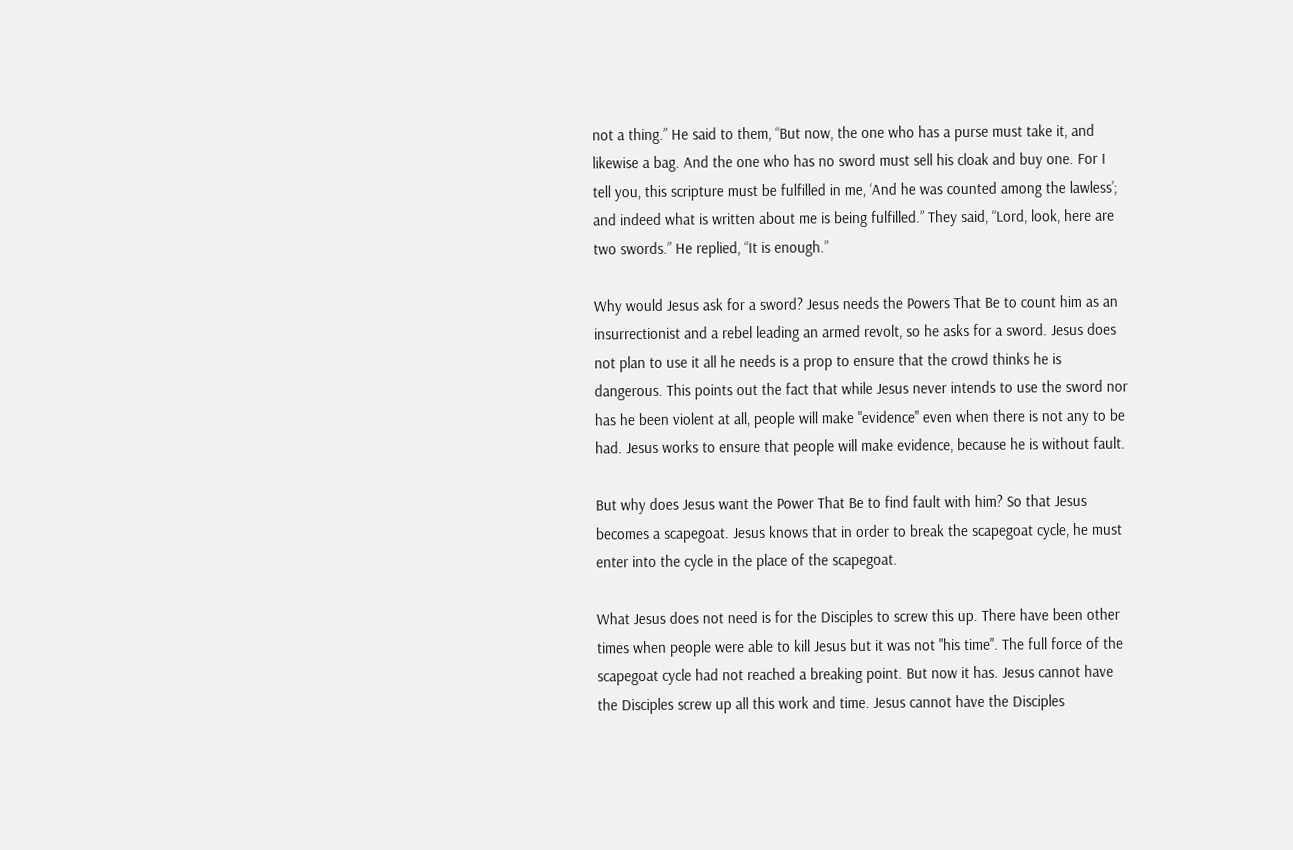not a thing.” He said to them, “But now, the one who has a purse must take it, and likewise a bag. And the one who has no sword must sell his cloak and buy one. For I tell you, this scripture must be fulfilled in me, ‘And he was counted among the lawless’; and indeed what is written about me is being fulfilled.” They said, “Lord, look, here are two swords.” He replied, “It is enough.”

Why would Jesus ask for a sword? Jesus needs the Powers That Be to count him as an insurrectionist and a rebel leading an armed revolt, so he asks for a sword. Jesus does not plan to use it all he needs is a prop to ensure that the crowd thinks he is dangerous. This points out the fact that while Jesus never intends to use the sword nor has he been violent at all, people will make "evidence" even when there is not any to be had. Jesus works to ensure that people will make evidence, because he is without fault.

But why does Jesus want the Power That Be to find fault with him? So that Jesus becomes a scapegoat. Jesus knows that in order to break the scapegoat cycle, he must enter into the cycle in the place of the scapegoat.

What Jesus does not need is for the Disciples to screw this up. There have been other times when people were able to kill Jesus but it was not "his time". The full force of the scapegoat cycle had not reached a breaking point. But now it has. Jesus cannot have the Disciples screw up all this work and time. Jesus cannot have the Disciples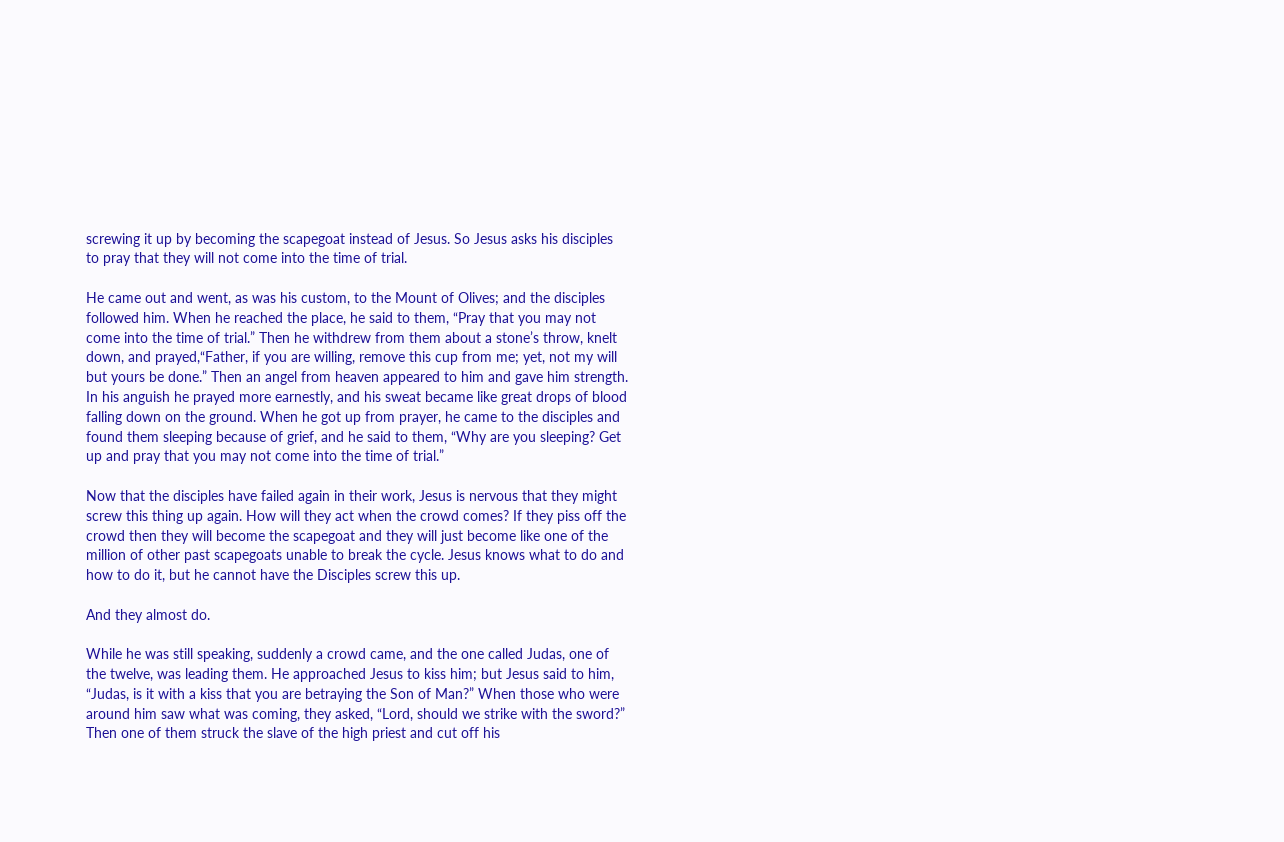screwing it up by becoming the scapegoat instead of Jesus. So Jesus asks his disciples to pray that they will not come into the time of trial.

He came out and went, as was his custom, to the Mount of Olives; and the disciples followed him. When he reached the place, he said to them, “Pray that you may not come into the time of trial.” Then he withdrew from them about a stone’s throw, knelt down, and prayed,“Father, if you are willing, remove this cup from me; yet, not my will but yours be done.” Then an angel from heaven appeared to him and gave him strength. In his anguish he prayed more earnestly, and his sweat became like great drops of blood falling down on the ground. When he got up from prayer, he came to the disciples and found them sleeping because of grief, and he said to them, “Why are you sleeping? Get up and pray that you may not come into the time of trial.”

Now that the disciples have failed again in their work, Jesus is nervous that they might screw this thing up again. How will they act when the crowd comes? If they piss off the crowd then they will become the scapegoat and they will just become like one of the million of other past scapegoats unable to break the cycle. Jesus knows what to do and how to do it, but he cannot have the Disciples screw this up.

And they almost do.

While he was still speaking, suddenly a crowd came, and the one called Judas, one of the twelve, was leading them. He approached Jesus to kiss him; but Jesus said to him, “Judas, is it with a kiss that you are betraying the Son of Man?” When those who were around him saw what was coming, they asked, “Lord, should we strike with the sword?” Then one of them struck the slave of the high priest and cut off his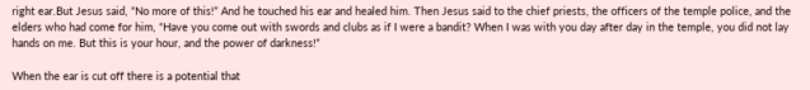right ear.But Jesus said, “No more of this!” And he touched his ear and healed him. Then Jesus said to the chief priests, the officers of the temple police, and the elders who had come for him, “Have you come out with swords and clubs as if I were a bandit? When I was with you day after day in the temple, you did not lay hands on me. But this is your hour, and the power of darkness!”

When the ear is cut off there is a potential that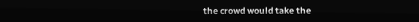the crowd would take the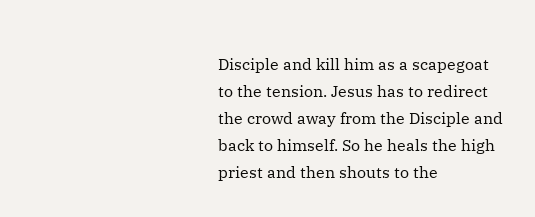Disciple and kill him as a scapegoat to the tension. Jesus has to redirect the crowd away from the Disciple and back to himself. So he heals the high priest and then shouts to the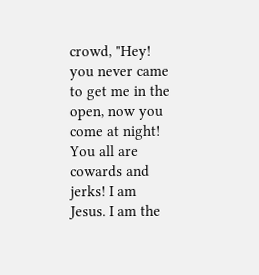crowd, "Hey! you never came to get me in the open, now you come at night! You all are cowards and jerks! I am Jesus. I am the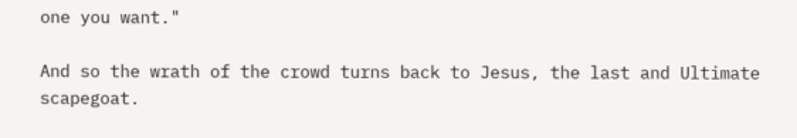one you want."

And so the wrath of the crowd turns back to Jesus, the last and Ultimate scapegoat.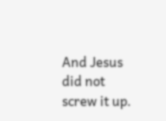And Jesus did not screw it up.